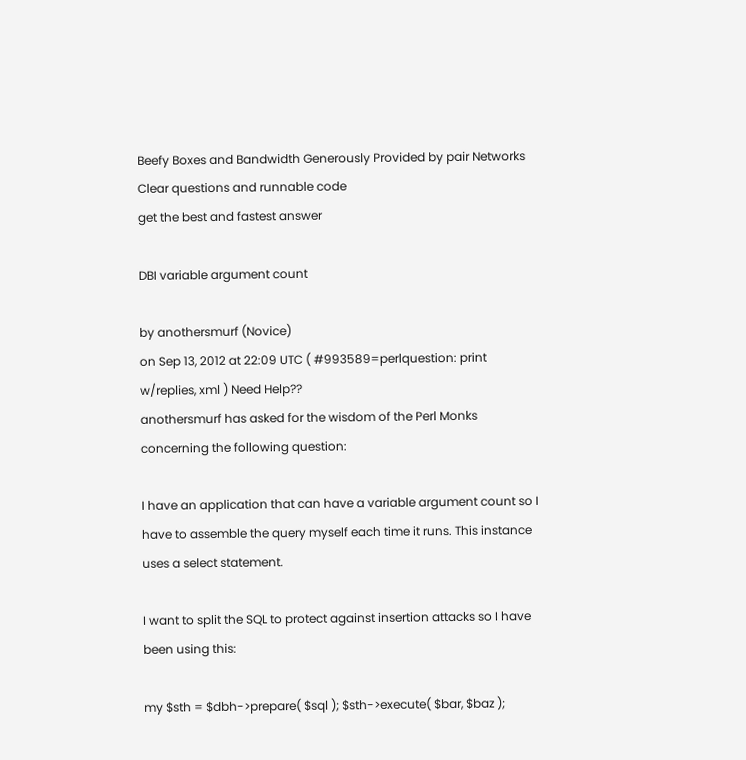Beefy Boxes and Bandwidth Generously Provided by pair Networks
Clear questions and runnable code
get the best and fastest answer

DBI variable argument count

by anothersmurf (Novice)
on Sep 13, 2012 at 22:09 UTC ( #993589=perlquestion: print w/replies, xml ) Need Help??
anothersmurf has asked for the wisdom of the Perl Monks concerning the following question:

I have an application that can have a variable argument count so I have to assemble the query myself each time it runs. This instance uses a select statement.

I want to split the SQL to protect against insertion attacks so I have been using this:

my $sth = $dbh->prepare( $sql ); $sth->execute( $bar, $baz );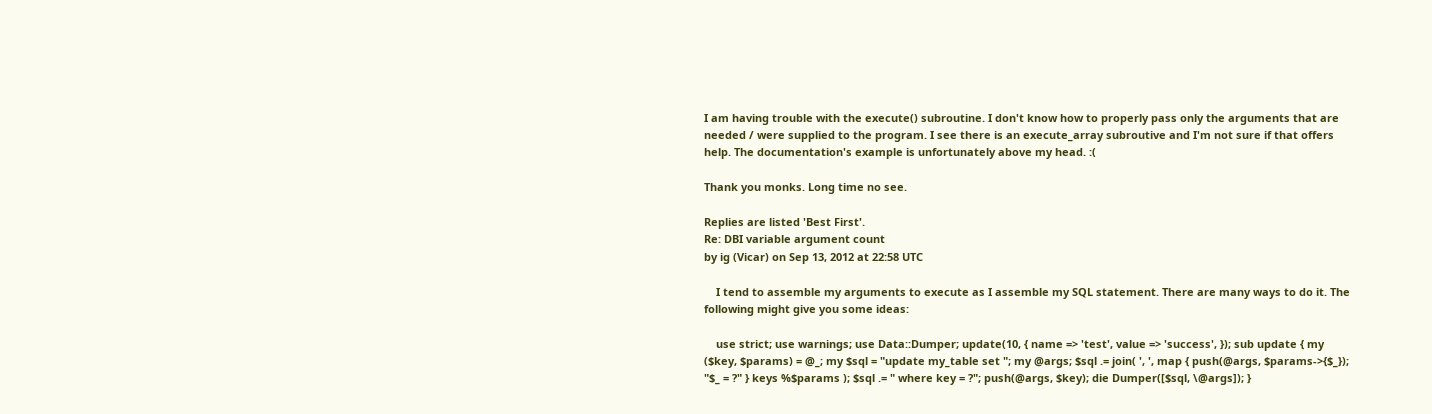I am having trouble with the execute() subroutine. I don't know how to properly pass only the arguments that are needed / were supplied to the program. I see there is an execute_array subroutive and I'm not sure if that offers help. The documentation's example is unfortunately above my head. :(

Thank you monks. Long time no see.

Replies are listed 'Best First'.
Re: DBI variable argument count
by ig (Vicar) on Sep 13, 2012 at 22:58 UTC

    I tend to assemble my arguments to execute as I assemble my SQL statement. There are many ways to do it. The following might give you some ideas:

    use strict; use warnings; use Data::Dumper; update(10, { name => 'test', value => 'success', }); sub update { my ($key, $params) = @_; my $sql = "update my_table set "; my @args; $sql .= join( ', ', map { push(@args, $params->{$_}); "$_ = ?" } keys %$params ); $sql .= " where key = ?"; push(@args, $key); die Dumper([$sql, \@args]); }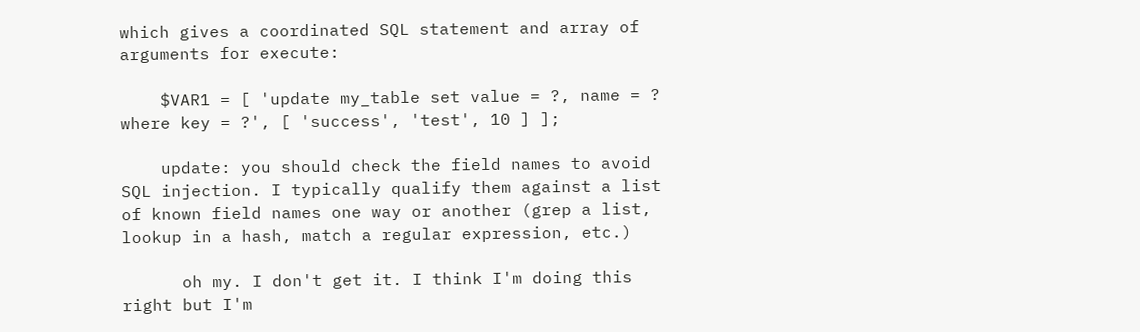which gives a coordinated SQL statement and array of arguments for execute:

    $VAR1 = [ 'update my_table set value = ?, name = ? where key = ?', [ 'success', 'test', 10 ] ];

    update: you should check the field names to avoid SQL injection. I typically qualify them against a list of known field names one way or another (grep a list, lookup in a hash, match a regular expression, etc.)

      oh my. I don't get it. I think I'm doing this right but I'm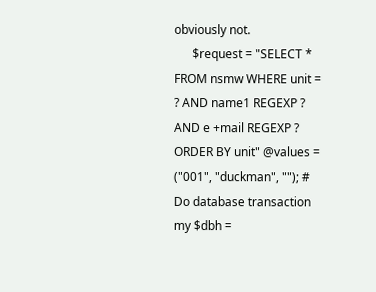obviously not.
      $request = "SELECT * FROM nsmw WHERE unit = ? AND name1 REGEXP ? AND e +mail REGEXP ? ORDER BY unit" @values = ("001", "duckman", ""); # Do database transaction my $dbh =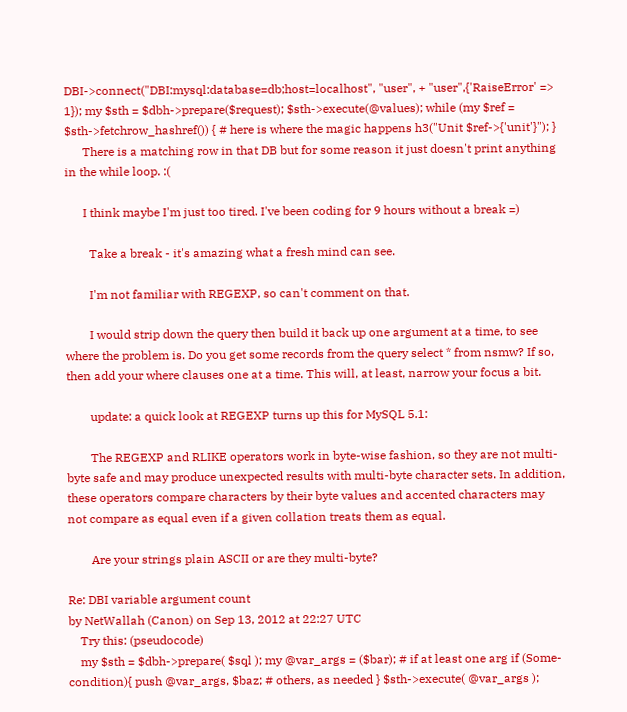DBI->connect("DBI:mysql:database=db;host=localhost", "user", + "user",{'RaiseError' => 1}); my $sth = $dbh->prepare($request); $sth->execute(@values); while (my $ref = $sth->fetchrow_hashref()) { # here is where the magic happens h3("Unit $ref->{'unit'}"); }
      There is a matching row in that DB but for some reason it just doesn't print anything in the while loop. :(

      I think maybe I'm just too tired. I've been coding for 9 hours without a break =)

        Take a break - it's amazing what a fresh mind can see.

        I'm not familiar with REGEXP, so can't comment on that.

        I would strip down the query then build it back up one argument at a time, to see where the problem is. Do you get some records from the query select * from nsmw? If so, then add your where clauses one at a time. This will, at least, narrow your focus a bit.

        update: a quick look at REGEXP turns up this for MySQL 5.1:

        The REGEXP and RLIKE operators work in byte-wise fashion, so they are not multi-byte safe and may produce unexpected results with multi-byte character sets. In addition, these operators compare characters by their byte values and accented characters may not compare as equal even if a given collation treats them as equal.

        Are your strings plain ASCII or are they multi-byte?

Re: DBI variable argument count
by NetWallah (Canon) on Sep 13, 2012 at 22:27 UTC
    Try this: (pseudocode)
    my $sth = $dbh->prepare( $sql ); my @var_args = ($bar); # if at least one arg if (Some-condition){ push @var_args, $baz; # others, as needed } $sth->execute( @var_args );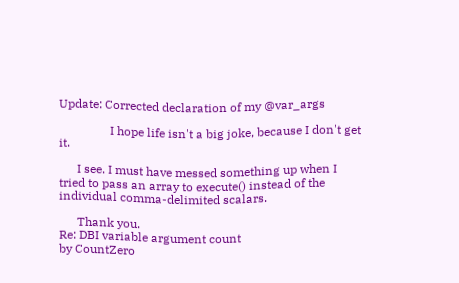Update: Corrected declaration of my @var_args

                 I hope life isn't a big joke, because I don't get it.

      I see. I must have messed something up when I tried to pass an array to execute() instead of the individual comma-delimited scalars.

      Thank you.
Re: DBI variable argument count
by CountZero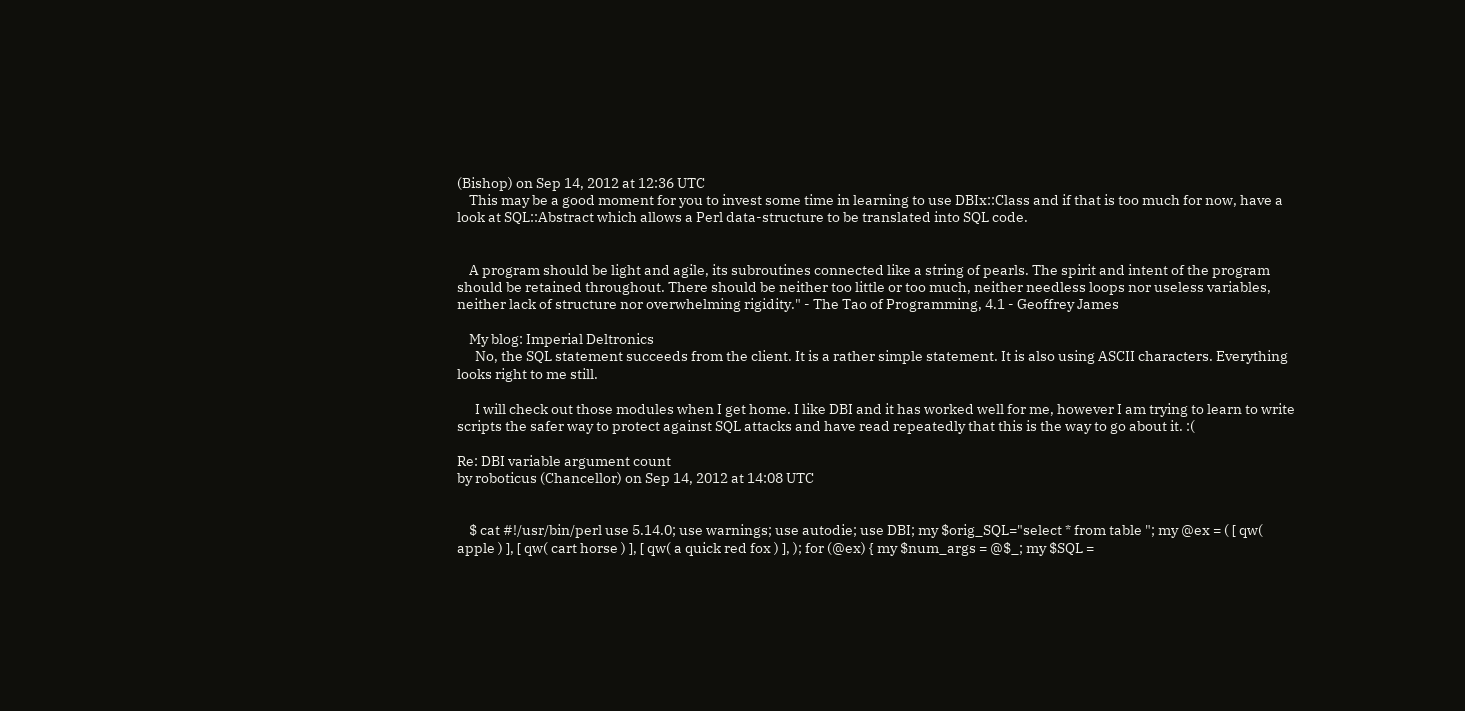(Bishop) on Sep 14, 2012 at 12:36 UTC
    This may be a good moment for you to invest some time in learning to use DBIx::Class and if that is too much for now, have a look at SQL::Abstract which allows a Perl data-structure to be translated into SQL code.


    A program should be light and agile, its subroutines connected like a string of pearls. The spirit and intent of the program should be retained throughout. There should be neither too little or too much, neither needless loops nor useless variables, neither lack of structure nor overwhelming rigidity." - The Tao of Programming, 4.1 - Geoffrey James

    My blog: Imperial Deltronics
      No, the SQL statement succeeds from the client. It is a rather simple statement. It is also using ASCII characters. Everything looks right to me still.

      I will check out those modules when I get home. I like DBI and it has worked well for me, however I am trying to learn to write scripts the safer way to protect against SQL attacks and have read repeatedly that this is the way to go about it. :(

Re: DBI variable argument count
by roboticus (Chancellor) on Sep 14, 2012 at 14:08 UTC


    $ cat #!/usr/bin/perl use 5.14.0; use warnings; use autodie; use DBI; my $orig_SQL="select * from table "; my @ex = ( [ qw( apple ) ], [ qw( cart horse ) ], [ qw( a quick red fox ) ], ); for (@ex) { my $num_args = @$_; my $SQL =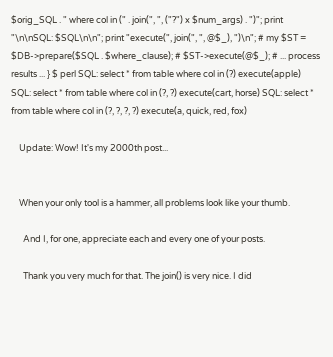$orig_SQL . " where col in (" . join(", ", ("?") x $num_args) . ")"; print "\n\nSQL: $SQL\n\n"; print "execute(", join(", ", @$_), ")\n"; # my $ST = $DB->prepare($SQL . $where_clause); # $ST->execute(@$_); # ... process results ... } $ perl SQL: select * from table where col in (?) execute(apple) SQL: select * from table where col in (?, ?) execute(cart, horse) SQL: select * from table where col in (?, ?, ?, ?) execute(a, quick, red, fox)

    Update: Wow! It's my 2000th post...


    When your only tool is a hammer, all problems look like your thumb.

      And I, for one, appreciate each and every one of your posts.

      Thank you very much for that. The join() is very nice. I did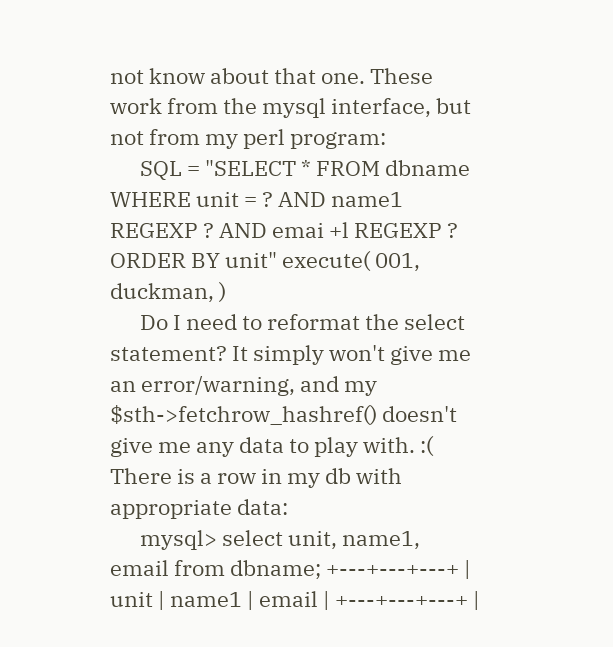not know about that one. These work from the mysql interface, but not from my perl program:
      SQL = "SELECT * FROM dbname WHERE unit = ? AND name1 REGEXP ? AND emai +l REGEXP ? ORDER BY unit" execute( 001, duckman, )
      Do I need to reformat the select statement? It simply won't give me an error/warning, and my $sth->fetchrow_hashref() doesn't give me any data to play with. :( There is a row in my db with appropriate data:
      mysql> select unit, name1, email from dbname; +---+---+---+ | unit | name1 | email | +---+---+---+ |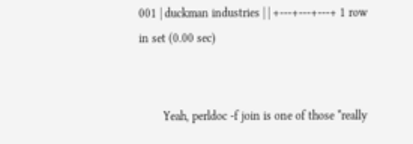001 | duckman industries | | +---+---+---+ 1 row in set (0.00 sec)


        Yeah, perldoc -f join is one of those *really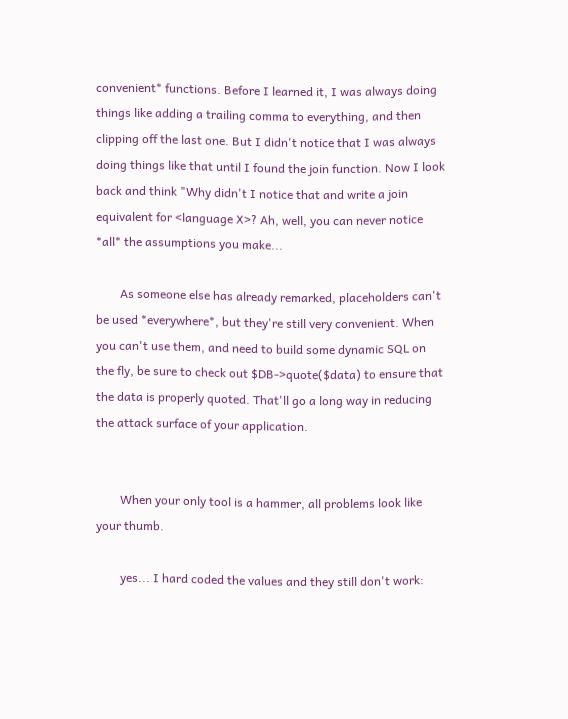convenient* functions. Before I learned it, I was always doing things like adding a trailing comma to everything, and then clipping off the last one. But I didn't notice that I was always doing things like that until I found the join function. Now I look back and think "Why didn't I notice that and write a join equivalent for <language X>? Ah, well, you can never notice *all* the assumptions you make...

        As someone else has already remarked, placeholders can't be used *everywhere*, but they're still very convenient. When you can't use them, and need to build some dynamic SQL on the fly, be sure to check out $DB->quote($data) to ensure that the data is properly quoted. That'll go a long way in reducing the attack surface of your application.


        When your only tool is a hammer, all problems look like your thumb.

        yes... I hard coded the values and they still don't work: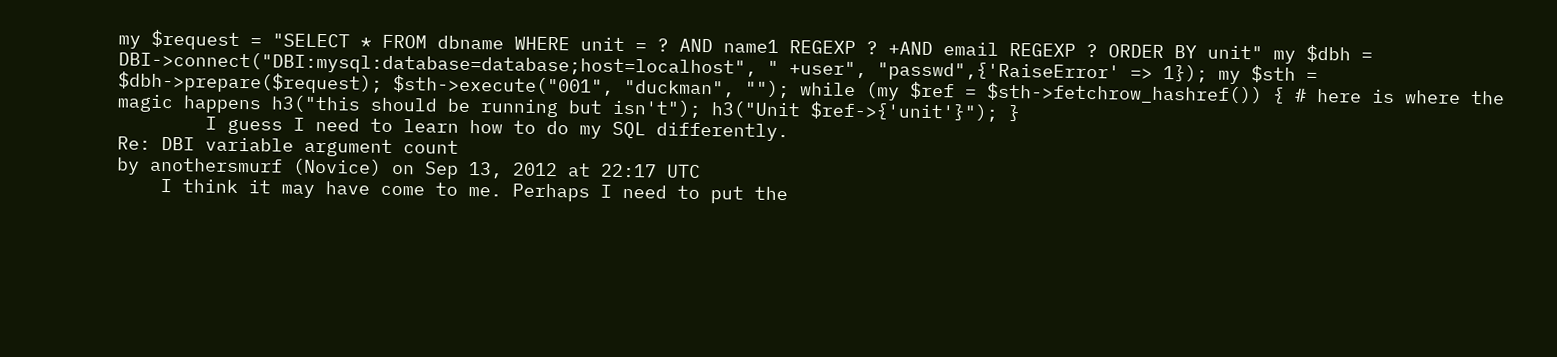my $request = "SELECT * FROM dbname WHERE unit = ? AND name1 REGEXP ? +AND email REGEXP ? ORDER BY unit" my $dbh = DBI->connect("DBI:mysql:database=database;host=localhost", " +user", "passwd",{'RaiseError' => 1}); my $sth = $dbh->prepare($request); $sth->execute("001", "duckman", ""); while (my $ref = $sth->fetchrow_hashref()) { # here is where the magic happens h3("this should be running but isn't"); h3("Unit $ref->{'unit'}"); }
        I guess I need to learn how to do my SQL differently.
Re: DBI variable argument count
by anothersmurf (Novice) on Sep 13, 2012 at 22:17 UTC
    I think it may have come to me. Perhaps I need to put the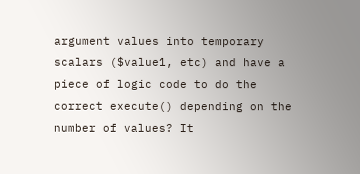argument values into temporary scalars ($value1, etc) and have a piece of logic code to do the correct execute() depending on the number of values? It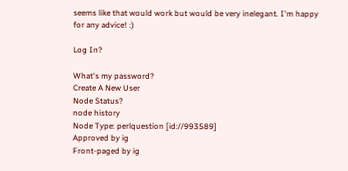seems like that would work but would be very inelegant. I'm happy for any advice! :)

Log In?

What's my password?
Create A New User
Node Status?
node history
Node Type: perlquestion [id://993589]
Approved by ig
Front-paged by ig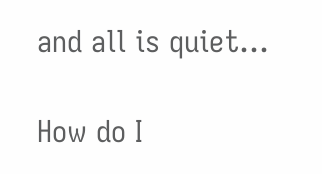and all is quiet...

How do I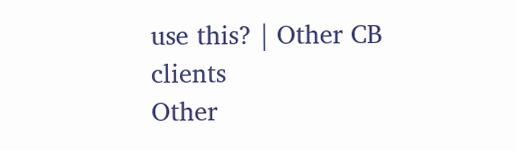use this? | Other CB clients
Other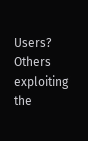Users?
Others exploiting the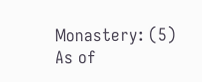Monastery: (5)
As of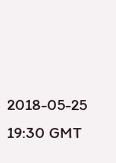2018-05-25 19:30 GMT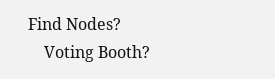Find Nodes?
    Voting Booth?